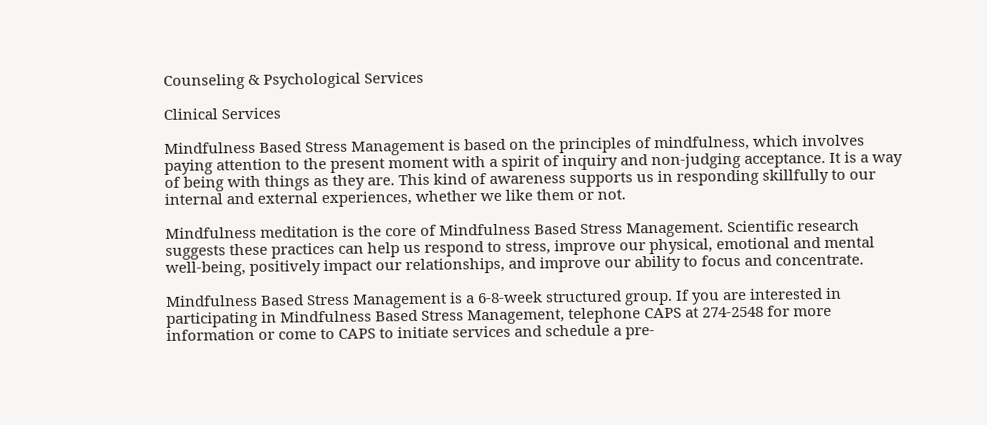Counseling & Psychological Services

Clinical Services

Mindfulness Based Stress Management is based on the principles of mindfulness, which involves paying attention to the present moment with a spirit of inquiry and non-judging acceptance. It is a way of being with things as they are. This kind of awareness supports us in responding skillfully to our internal and external experiences, whether we like them or not.

Mindfulness meditation is the core of Mindfulness Based Stress Management. Scientific research suggests these practices can help us respond to stress, improve our physical, emotional and mental well-being, positively impact our relationships, and improve our ability to focus and concentrate.

Mindfulness Based Stress Management is a 6-8-week structured group. If you are interested in participating in Mindfulness Based Stress Management, telephone CAPS at 274-2548 for more information or come to CAPS to initiate services and schedule a pre-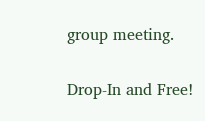group meeting.

Drop-In and Free!